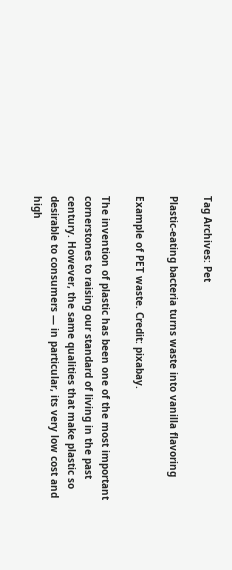Tag Archives: Pet

Plastic-eating bacteria turns waste into vanilla flavoring

Example of PET waste. Credit: pixabay.

The invention of plastic has been one of the most important cornerstones to raising our standard of living in the past century. However, the same qualities that make plastic so desirable to consumers — in particular, its very low cost and high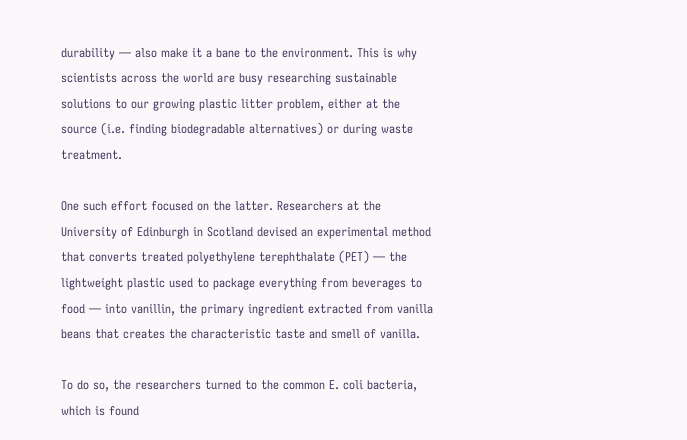durability — also make it a bane to the environment. This is why scientists across the world are busy researching sustainable solutions to our growing plastic litter problem, either at the source (i.e. finding biodegradable alternatives) or during waste treatment.

One such effort focused on the latter. Researchers at the University of Edinburgh in Scotland devised an experimental method that converts treated polyethylene terephthalate (PET) — the lightweight plastic used to package everything from beverages to food — into vanillin, the primary ingredient extracted from vanilla beans that creates the characteristic taste and smell of vanilla.

To do so, the researchers turned to the common E. coli bacteria, which is found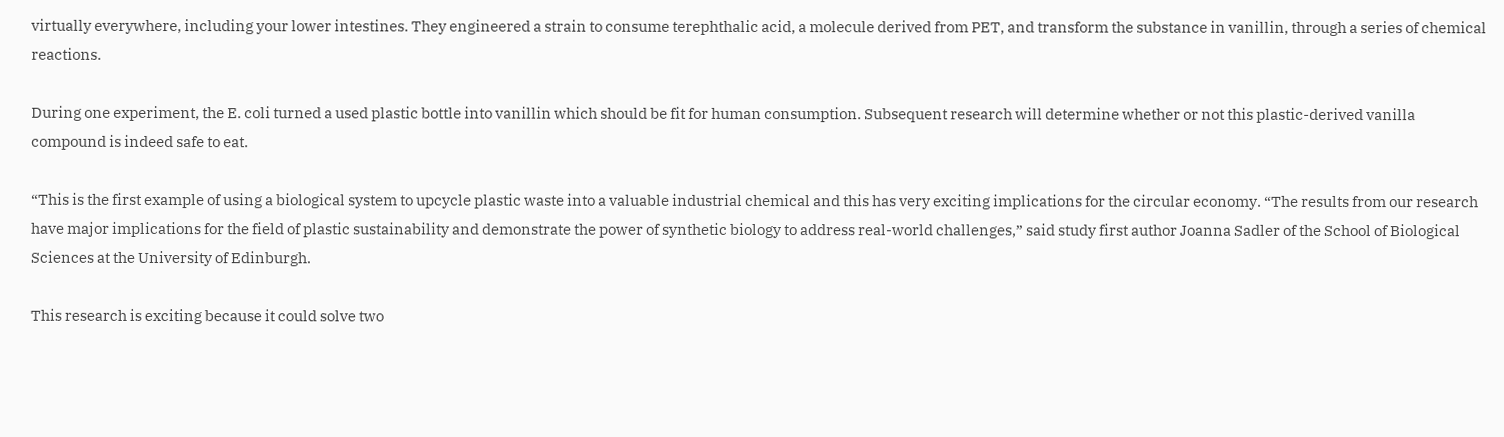virtually everywhere, including your lower intestines. They engineered a strain to consume terephthalic acid, a molecule derived from PET, and transform the substance in vanillin, through a series of chemical reactions.

During one experiment, the E. coli turned a used plastic bottle into vanillin which should be fit for human consumption. Subsequent research will determine whether or not this plastic-derived vanilla compound is indeed safe to eat.

“This is the first example of using a biological system to upcycle plastic waste into a valuable industrial chemical and this has very exciting implications for the circular economy. “The results from our research have major implications for the field of plastic sustainability and demonstrate the power of synthetic biology to address real-world challenges,” said study first author Joanna Sadler of the School of Biological Sciences at the University of Edinburgh.

This research is exciting because it could solve two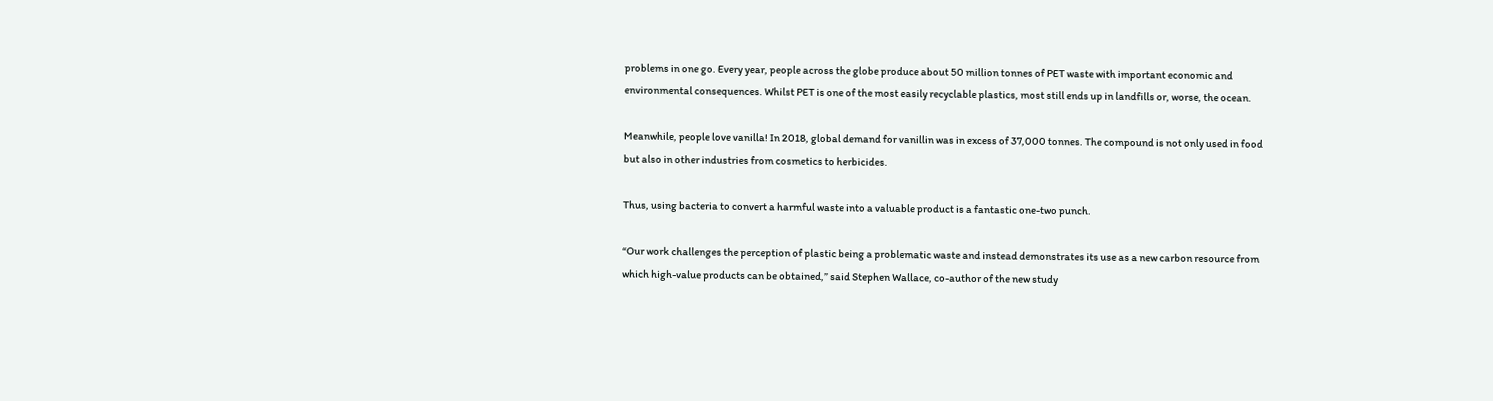problems in one go. Every year, people across the globe produce about 50 million tonnes of PET waste with important economic and environmental consequences. Whilst PET is one of the most easily recyclable plastics, most still ends up in landfills or, worse, the ocean.

Meanwhile, people love vanilla! In 2018, global demand for vanillin was in excess of 37,000 tonnes. The compound is not only used in food but also in other industries from cosmetics to herbicides.

Thus, using bacteria to convert a harmful waste into a valuable product is a fantastic one-two punch.

“Our work challenges the perception of plastic being a problematic waste and instead demonstrates its use as a new carbon resource from which high-value products can be obtained,” said Stephen Wallace, co-author of the new study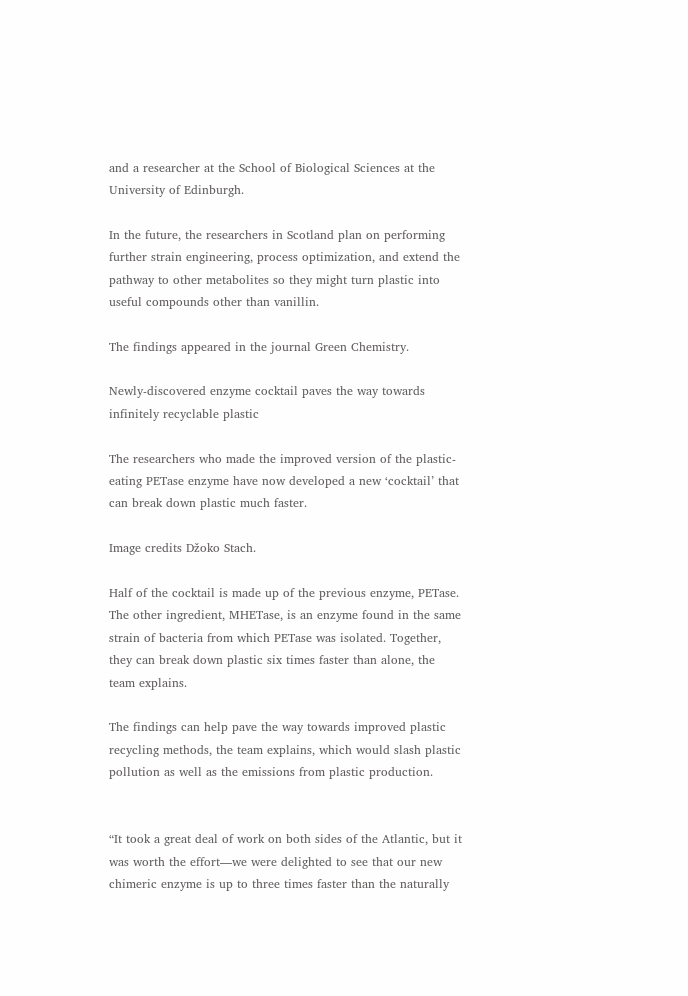and a researcher at the School of Biological Sciences at the University of Edinburgh.

In the future, the researchers in Scotland plan on performing further strain engineering, process optimization, and extend the pathway to other metabolites so they might turn plastic into useful compounds other than vanillin.

The findings appeared in the journal Green Chemistry.

Newly-discovered enzyme cocktail paves the way towards infinitely recyclable plastic

The researchers who made the improved version of the plastic-eating PETase enzyme have now developed a new ‘cocktail’ that can break down plastic much faster.

Image credits Džoko Stach.

Half of the cocktail is made up of the previous enzyme, PETase. The other ingredient, MHETase, is an enzyme found in the same strain of bacteria from which PETase was isolated. Together, they can break down plastic six times faster than alone, the team explains.

The findings can help pave the way towards improved plastic recycling methods, the team explains, which would slash plastic pollution as well as the emissions from plastic production.


“It took a great deal of work on both sides of the Atlantic, but it was worth the effort—we were delighted to see that our new chimeric enzyme is up to three times faster than the naturally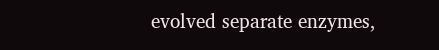evolved separate enzymes,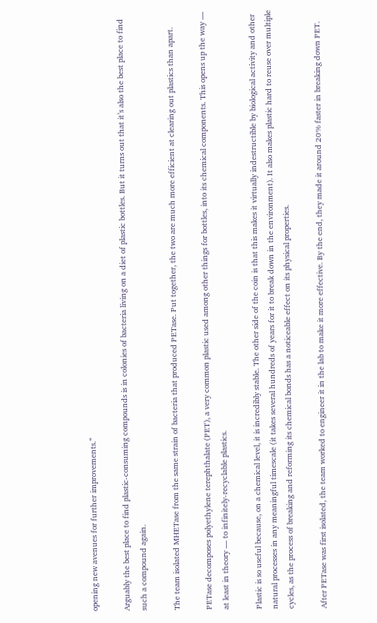opening new avenues for further improvements.”

Arguably the best place to find plastic-consuming compounds is in colonies of bacteria living on a diet of plastic bottles. But it turns out that it’s also the best place to find such a compound again.

The team isolated MHETase from the same strain of bacteria that produced PETase. Put together, the two are much more efficient at clearing out plastics than apart.

PETase decomposes polyethylene terephthalate (PET), a very common plastic used among other things for bottles, into its chemical components. This opens up the way — at least in theory — to infinitely-recyclable plastics.

Plastic is so useful because, on a chemical level, it is incredibly stable. The other side of the coin is that this makes it virtually indestructible by biological activity and other natural processes in any meaningful timescale (it takes several hundreds of years for it to break down in the environment). It also makes plastic hard to reuse over multiple cycles, as the process of breaking and reforming its chemical bonds has a noticeable effect on its physical properties.

After PETase was first isolated, the team worked to engineer it in the lab to make it more effective. By the end, they made it around 20% faster in breaking down PET.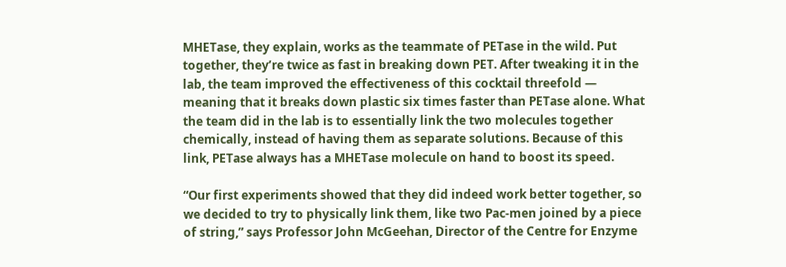MHETase, they explain, works as the teammate of PETase in the wild. Put together, they’re twice as fast in breaking down PET. After tweaking it in the lab, the team improved the effectiveness of this cocktail threefold — meaning that it breaks down plastic six times faster than PETase alone. What the team did in the lab is to essentially link the two molecules together chemically, instead of having them as separate solutions. Because of this link, PETase always has a MHETase molecule on hand to boost its speed.

“Our first experiments showed that they did indeed work better together, so we decided to try to physically link them, like two Pac-men joined by a piece of string,” says Professor John McGeehan, Director of the Centre for Enzyme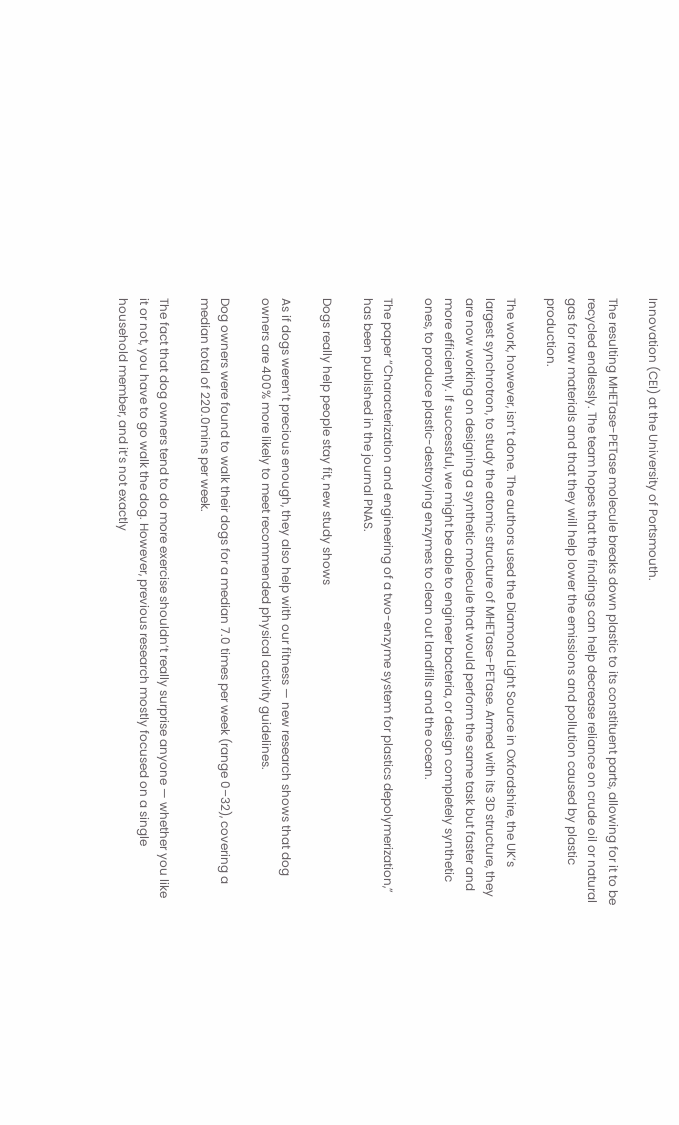Innovation (CEI) at the University of Portsmouth.

The resulting MHETase-PETase molecule breaks down plastic to its constituent parts, allowing for it to be recycled endlessly. The team hopes that the findings can help decrease reliance on crude oil or natural gas for raw materials and that they will help lower the emissions and pollution caused by plastic production.

The work, however, isn’t done. The authors used the Diamond Light Source in Oxfordshire, the UK’s largest synchrotron, to study the atomic structure of MHETase-PETase. Armed with its 3D structure, they are now working on designing a synthetic molecule that would perform the same task but faster and more efficiently. If successful, we might be able to engineer bacteria, or design completely synthetic ones, to produce plastic-destroying enzymes to clean out landfills and the ocean.

The paper “Characterization and engineering of a two-enzyme system for plastics depolymerization,” has been published in the journal PNAS.

Dogs really help people stay fit, new study shows

As if dogs weren’t precious enough, they also help with our fitness — new research shows that dog owners are 400% more likely to meet recommended physical activity guidelines.

Dog owners were found to walk their dogs for a median 7.0 times per week (range 0–32), covering a median total of 220.0mins per week.

The fact that dog owners tend to do more exercise shouldn’t really surprise anyone — whether you like it or not, you have to go walk the dog. However, previous research mostly focused on a single household member, and it’s not exactly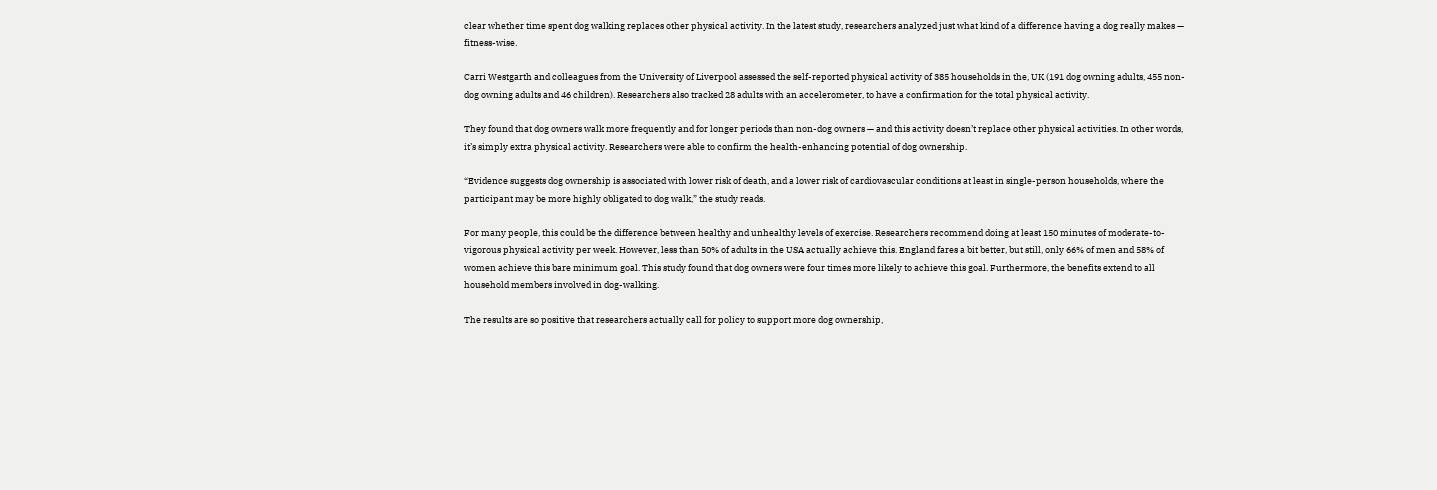clear whether time spent dog walking replaces other physical activity. In the latest study, researchers analyzed just what kind of a difference having a dog really makes — fitness-wise.

Carri Westgarth and colleagues from the University of Liverpool assessed the self-reported physical activity of 385 households in the, UK (191 dog owning adults, 455 non-dog owning adults and 46 children). Researchers also tracked 28 adults with an accelerometer, to have a confirmation for the total physical activity.

They found that dog owners walk more frequently and for longer periods than non-dog owners — and this activity doesn’t replace other physical activities. In other words, it’s simply extra physical activity. Researchers were able to confirm the health-enhancing potential of dog ownership.

“Evidence suggests dog ownership is associated with lower risk of death, and a lower risk of cardiovascular conditions at least in single-person households, where the participant may be more highly obligated to dog walk,” the study reads.

For many people, this could be the difference between healthy and unhealthy levels of exercise. Researchers recommend doing at least 150 minutes of moderate-to-vigorous physical activity per week. However, less than 50% of adults in the USA actually achieve this. England fares a bit better, but still, only 66% of men and 58% of women achieve this bare minimum goal. This study found that dog owners were four times more likely to achieve this goal. Furthermore, the benefits extend to all household members involved in dog-walking.

The results are so positive that researchers actually call for policy to support more dog ownership,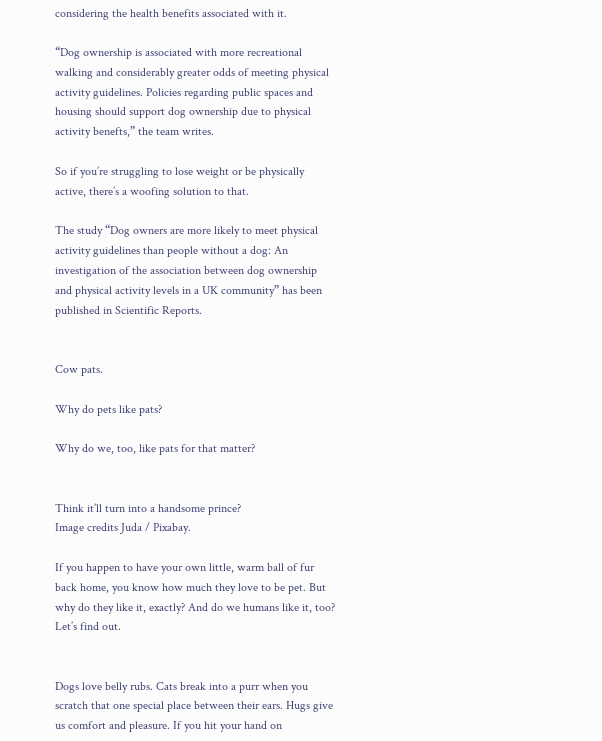considering the health benefits associated with it.

“Dog ownership is associated with more recreational walking and considerably greater odds of meeting physical activity guidelines. Policies regarding public spaces and housing should support dog ownership due to physical activity benefts,” the team writes.

So if you’re struggling to lose weight or be physically active, there’s a woofing solution to that.

The study “Dog owners are more likely to meet physical activity guidelines than people without a dog: An investigation of the association between dog ownership and physical activity levels in a UK community” has been published in Scientific Reports.


Cow pats.

Why do pets like pats?

Why do we, too, like pats for that matter?


Think it’ll turn into a handsome prince?
Image credits Juda / Pixabay.

If you happen to have your own little, warm ball of fur back home, you know how much they love to be pet. But why do they like it, exactly? And do we humans like it, too? Let’s find out.


Dogs love belly rubs. Cats break into a purr when you scratch that one special place between their ears. Hugs give us comfort and pleasure. If you hit your hand on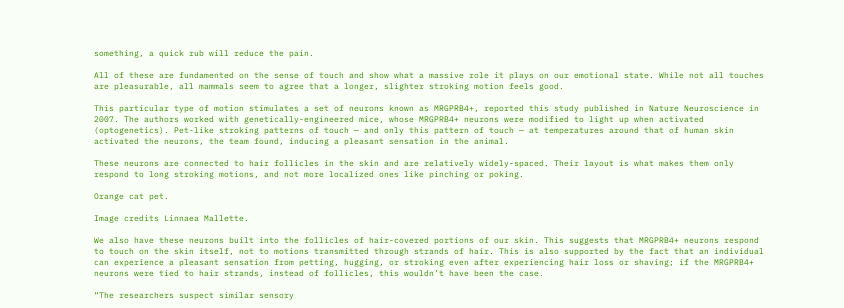something, a quick rub will reduce the pain.

All of these are fundamented on the sense of touch and show what a massive role it plays on our emotional state. While not all touches are pleasurable, all mammals seem to agree that a longer, slighter stroking motion feels good.

This particular type of motion stimulates a set of neurons known as MRGPRB4+, reported this study published in Nature Neuroscience in 2007. The authors worked with genetically-engineered mice, whose MRGPRB4+ neurons were modified to light up when activated (optogenetics). Pet-like stroking patterns of touch — and only this pattern of touch — at temperatures around that of human skin activated the neurons, the team found, inducing a pleasant sensation in the animal.

These neurons are connected to hair follicles in the skin and are relatively widely-spaced. Their layout is what makes them only respond to long stroking motions, and not more localized ones like pinching or poking.

Orange cat pet.

Image credits Linnaea Mallette.

We also have these neurons built into the follicles of hair-covered portions of our skin. This suggests that MRGPRB4+ neurons respond to touch on the skin itself, not to motions transmitted through strands of hair. This is also supported by the fact that an individual can experience a pleasant sensation from petting, hugging, or stroking even after experiencing hair loss or shaving; if the MRGPRB4+ neurons were tied to hair strands, instead of follicles, this wouldn’t have been the case.

“The researchers suspect similar sensory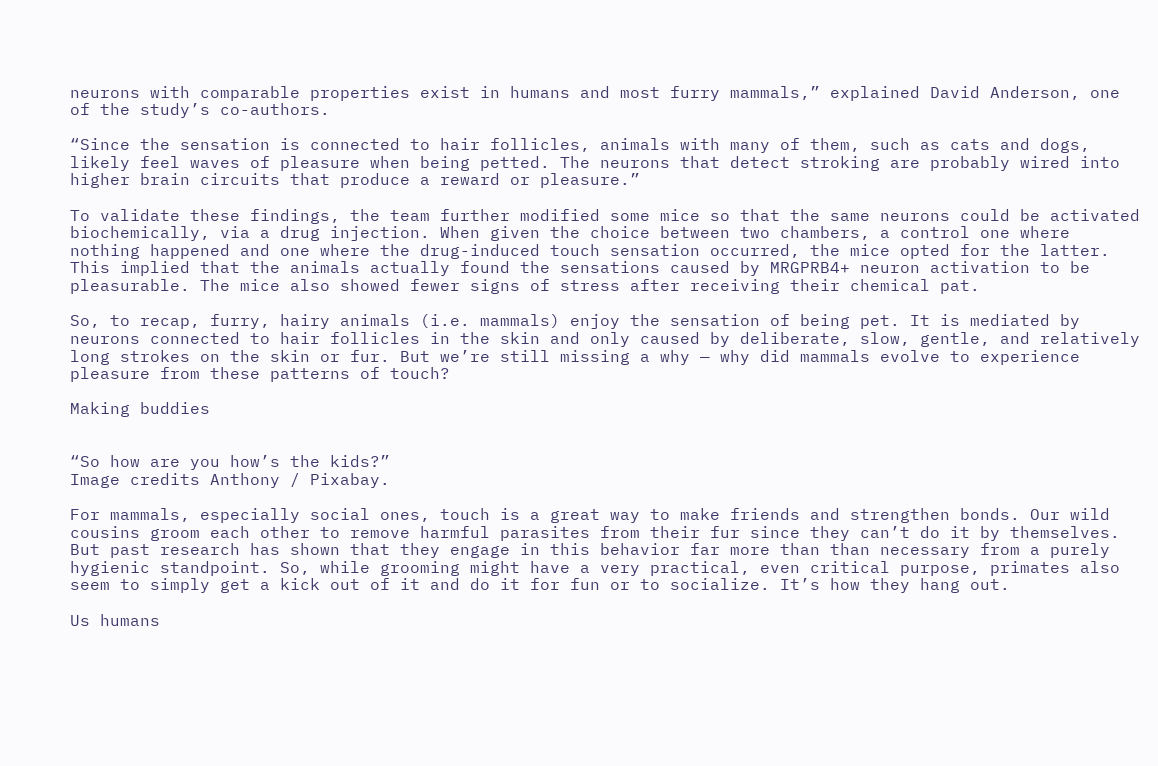neurons with comparable properties exist in humans and most furry mammals,” explained David Anderson, one of the study’s co-authors.

“Since the sensation is connected to hair follicles, animals with many of them, such as cats and dogs, likely feel waves of pleasure when being petted. The neurons that detect stroking are probably wired into higher brain circuits that produce a reward or pleasure.”

To validate these findings, the team further modified some mice so that the same neurons could be activated biochemically, via a drug injection. When given the choice between two chambers, a control one where nothing happened and one where the drug-induced touch sensation occurred, the mice opted for the latter. This implied that the animals actually found the sensations caused by MRGPRB4+ neuron activation to be pleasurable. The mice also showed fewer signs of stress after receiving their chemical pat.

So, to recap, furry, hairy animals (i.e. mammals) enjoy the sensation of being pet. It is mediated by neurons connected to hair follicles in the skin and only caused by deliberate, slow, gentle, and relatively long strokes on the skin or fur. But we’re still missing a why — why did mammals evolve to experience pleasure from these patterns of touch?

Making buddies


“So how are you how’s the kids?”
Image credits Anthony / Pixabay.

For mammals, especially social ones, touch is a great way to make friends and strengthen bonds. Our wild cousins groom each other to remove harmful parasites from their fur since they can’t do it by themselves. But past research has shown that they engage in this behavior far more than than necessary from a purely hygienic standpoint. So, while grooming might have a very practical, even critical purpose, primates also seem to simply get a kick out of it and do it for fun or to socialize. It’s how they hang out.

Us humans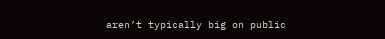aren’t typically big on public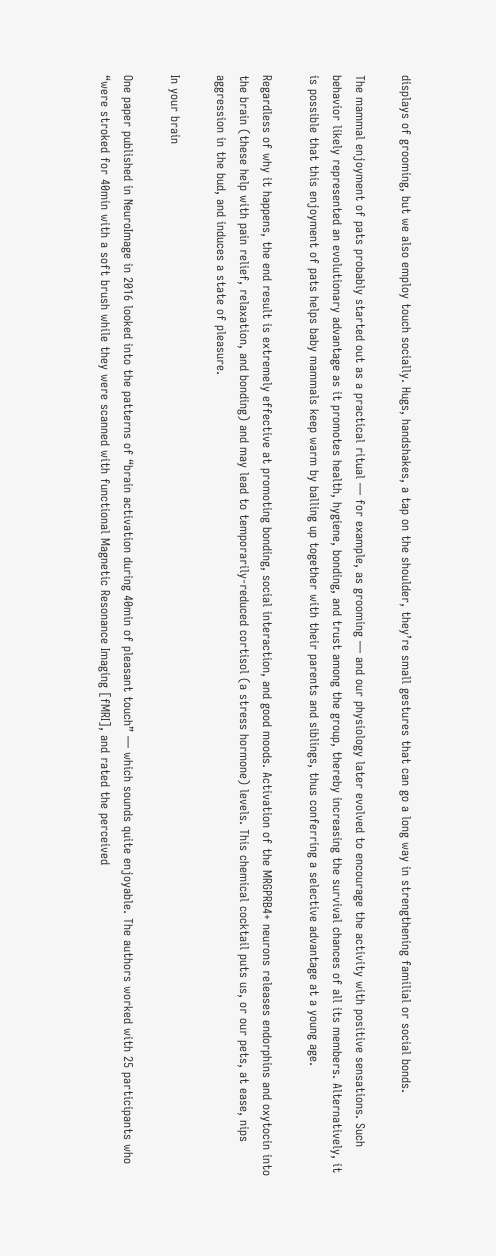displays of grooming, but we also employ touch socially. Hugs, handshakes, a tap on the shoulder, they’re small gestures that can go a long way in strengthening familial or social bonds.

The mammal enjoyment of pats probably started out as a practical ritual — for example, as grooming — and our physiology later evolved to encourage the activity with positive sensations. Such behavior likely represented an evolutionary advantage as it promotes health, hygiene, bonding, and trust among the group, thereby increasing the survival chances of all its members. Alternatively, it is possible that this enjoyment of pats helps baby mammals keep warm by balling up together with their parents and siblings, thus conferring a selective advantage at a young age.

Regardless of why it happens, the end result is extremely effective at promoting bonding, social interaction, and good moods. Activation of the MRGPRB4+ neurons releases endorphins and oxytocin into the brain (these help with pain relief, relaxation, and bonding) and may lead to temporarily-reduced cortisol (a stress hormone) levels. This chemical cocktail puts us, or our pets, at ease, nips aggression in the bud, and induces a state of pleasure.

In your brain

One paper published in NeuroImage in 2016 looked into the patterns of “brain activation during 40min of pleasant touch” — which sounds quite enjoyable. The authors worked with 25 participants who “were stroked for 40min with a soft brush while they were scanned with functional Magnetic Resonance Imaging [fMRI], and rated the perceived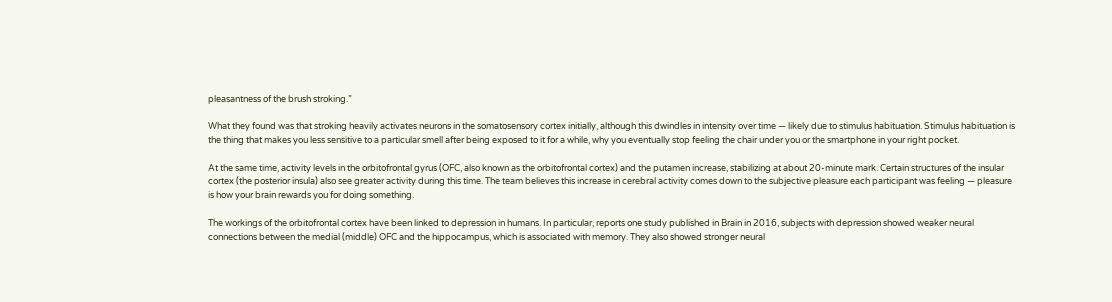pleasantness of the brush stroking.”

What they found was that stroking heavily activates neurons in the somatosensory cortex initially, although this dwindles in intensity over time — likely due to stimulus habituation. Stimulus habituation is the thing that makes you less sensitive to a particular smell after being exposed to it for a while, why you eventually stop feeling the chair under you or the smartphone in your right pocket.

At the same time, activity levels in the orbitofrontal gyrus (OFC, also known as the orbitofrontal cortex) and the putamen increase, stabilizing at about 20-minute mark. Certain structures of the insular cortex (the posterior insula) also see greater activity during this time. The team believes this increase in cerebral activity comes down to the subjective pleasure each participant was feeling — pleasure is how your brain rewards you for doing something.

The workings of the orbitofrontal cortex have been linked to depression in humans. In particular, reports one study published in Brain in 2016, subjects with depression showed weaker neural connections between the medial (middle) OFC and the hippocampus, which is associated with memory. They also showed stronger neural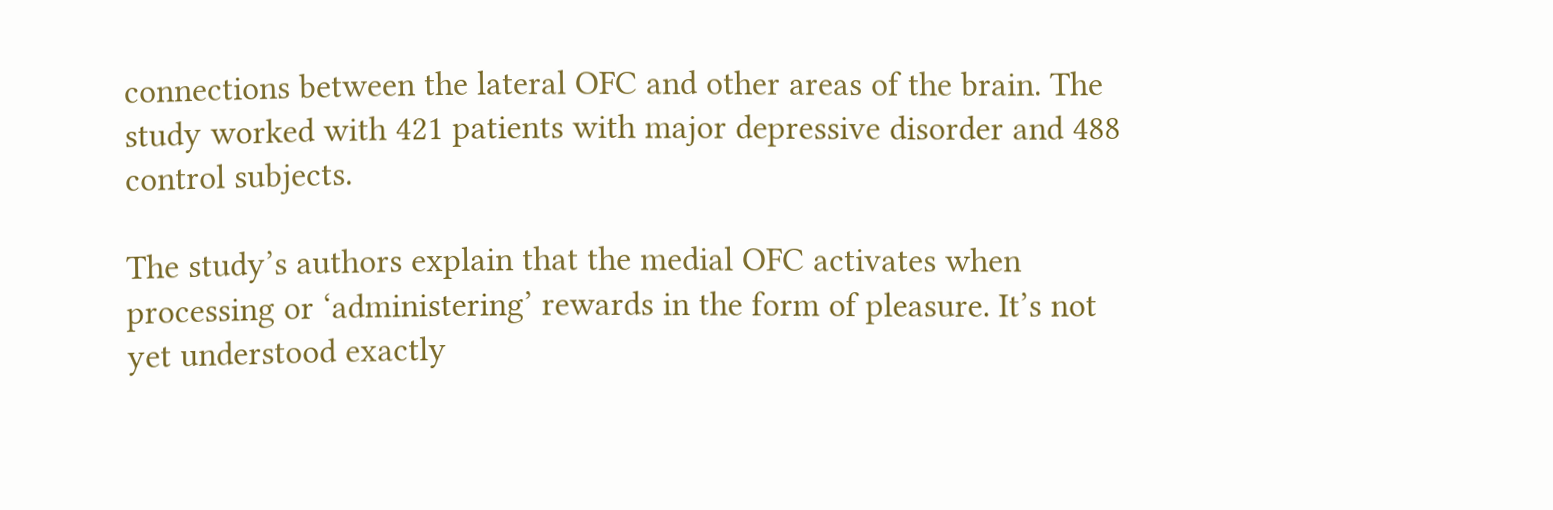connections between the lateral OFC and other areas of the brain. The study worked with 421 patients with major depressive disorder and 488 control subjects.

The study’s authors explain that the medial OFC activates when processing or ‘administering’ rewards in the form of pleasure. It’s not yet understood exactly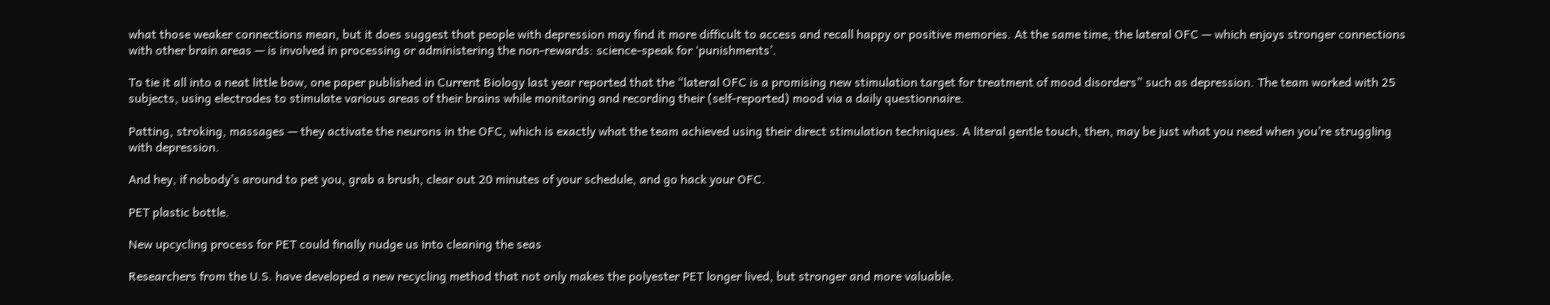what those weaker connections mean, but it does suggest that people with depression may find it more difficult to access and recall happy or positive memories. At the same time, the lateral OFC — which enjoys stronger connections with other brain areas — is involved in processing or administering the non-rewards: science-speak for ‘punishments’.

To tie it all into a neat little bow, one paper published in Current Biology last year reported that the “lateral OFC is a promising new stimulation target for treatment of mood disorders” such as depression. The team worked with 25 subjects, using electrodes to stimulate various areas of their brains while monitoring and recording their (self-reported) mood via a daily questionnaire.

Patting, stroking, massages — they activate the neurons in the OFC, which is exactly what the team achieved using their direct stimulation techniques. A literal gentle touch, then, may be just what you need when you’re struggling with depression.

And hey, if nobody’s around to pet you, grab a brush, clear out 20 minutes of your schedule, and go hack your OFC.

PET plastic bottle.

New upcycling process for PET could finally nudge us into cleaning the seas

Researchers from the U.S. have developed a new recycling method that not only makes the polyester PET longer lived, but stronger and more valuable.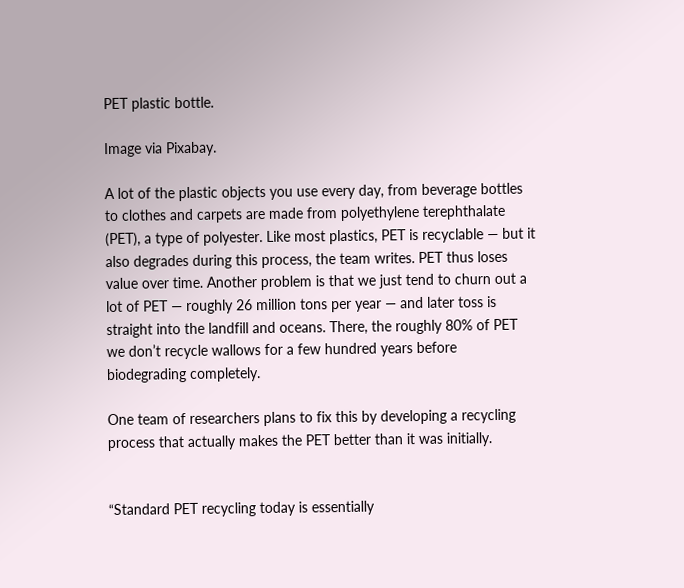PET plastic bottle.

Image via Pixabay.

A lot of the plastic objects you use every day, from beverage bottles to clothes and carpets are made from polyethylene terephthalate (PET), a type of polyester. Like most plastics, PET is recyclable — but it also degrades during this process, the team writes. PET thus loses value over time. Another problem is that we just tend to churn out a lot of PET — roughly 26 million tons per year — and later toss is straight into the landfill and oceans. There, the roughly 80% of PET we don’t recycle wallows for a few hundred years before biodegrading completely.

One team of researchers plans to fix this by developing a recycling process that actually makes the PET better than it was initially.


“Standard PET recycling today is essentially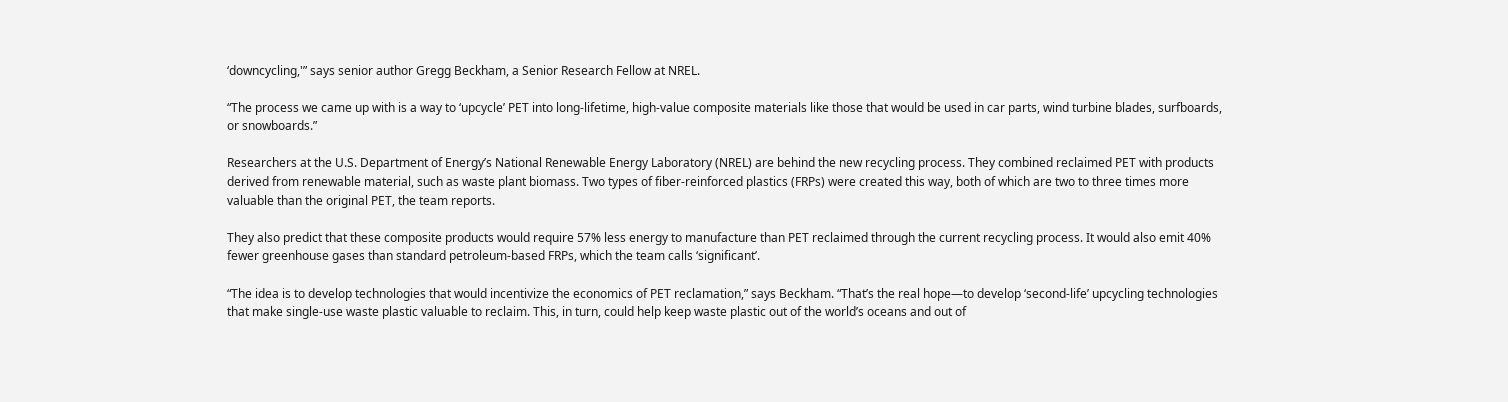‘downcycling,'” says senior author Gregg Beckham, a Senior Research Fellow at NREL.

“The process we came up with is a way to ‘upcycle’ PET into long-lifetime, high-value composite materials like those that would be used in car parts, wind turbine blades, surfboards, or snowboards.”

Researchers at the U.S. Department of Energy’s National Renewable Energy Laboratory (NREL) are behind the new recycling process. They combined reclaimed PET with products derived from renewable material, such as waste plant biomass. Two types of fiber-reinforced plastics (FRPs) were created this way, both of which are two to three times more valuable than the original PET, the team reports.

They also predict that these composite products would require 57% less energy to manufacture than PET reclaimed through the current recycling process. It would also emit 40% fewer greenhouse gases than standard petroleum-based FRPs, which the team calls ‘significant’.

“The idea is to develop technologies that would incentivize the economics of PET reclamation,” says Beckham. “That’s the real hope—to develop ‘second-life’ upcycling technologies that make single-use waste plastic valuable to reclaim. This, in turn, could help keep waste plastic out of the world’s oceans and out of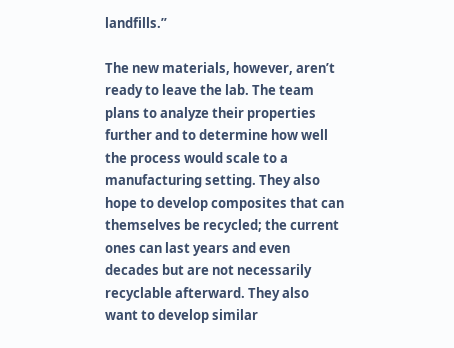landfills.”

The new materials, however, aren’t ready to leave the lab. The team plans to analyze their properties further and to determine how well the process would scale to a manufacturing setting. They also hope to develop composites that can themselves be recycled; the current ones can last years and even decades but are not necessarily recyclable afterward. They also want to develop similar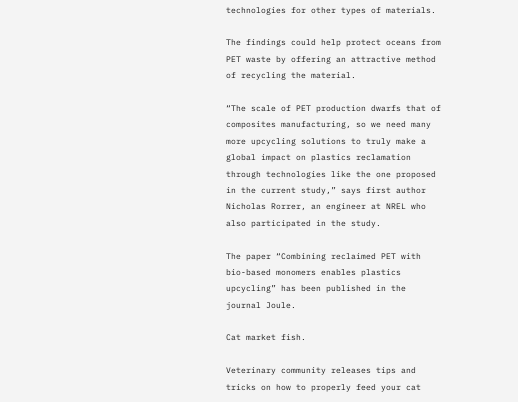technologies for other types of materials.

The findings could help protect oceans from PET waste by offering an attractive method of recycling the material.

“The scale of PET production dwarfs that of composites manufacturing, so we need many more upcycling solutions to truly make a global impact on plastics reclamation through technologies like the one proposed in the current study,” says first author Nicholas Rorrer, an engineer at NREL who also participated in the study.

The paper “Combining reclaimed PET with bio-based monomers enables plastics upcycling” has been published in the journal Joule.

Cat market fish.

Veterinary community releases tips and tricks on how to properly feed your cat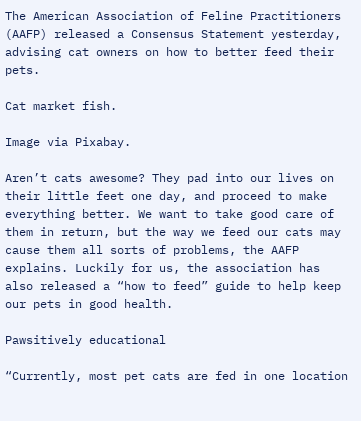The American Association of Feline Practitioners (AAFP) released a Consensus Statement yesterday, advising cat owners on how to better feed their pets.

Cat market fish.

Image via Pixabay.

Aren’t cats awesome? They pad into our lives on their little feet one day, and proceed to make everything better. We want to take good care of them in return, but the way we feed our cats may cause them all sorts of problems, the AAFP explains. Luckily for us, the association has also released a “how to feed” guide to help keep our pets in good health.

Pawsitively educational

“Currently, most pet cats are fed in one location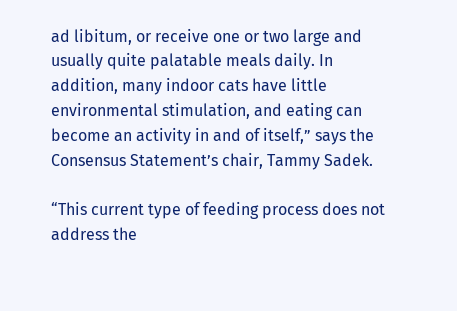ad libitum, or receive one or two large and usually quite palatable meals daily. In addition, many indoor cats have little environmental stimulation, and eating can become an activity in and of itself,” says the Consensus Statement’s chair, Tammy Sadek.

“This current type of feeding process does not address the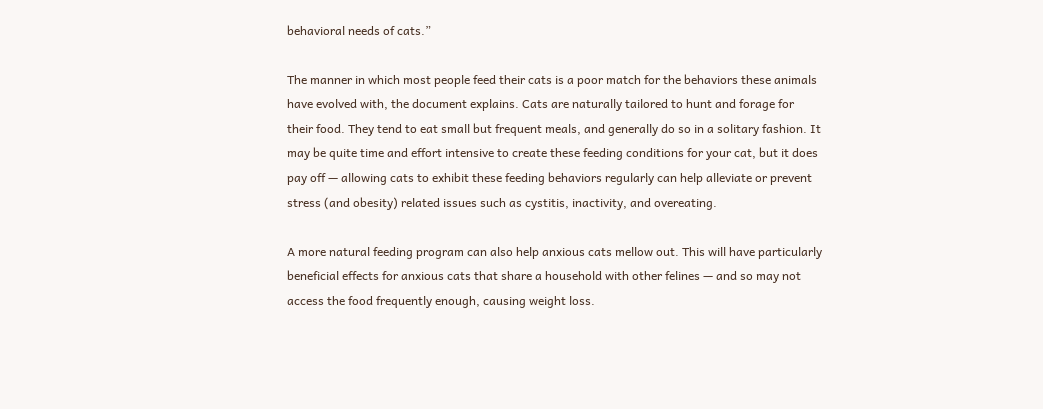behavioral needs of cats.”

The manner in which most people feed their cats is a poor match for the behaviors these animals have evolved with, the document explains. Cats are naturally tailored to hunt and forage for their food. They tend to eat small but frequent meals, and generally do so in a solitary fashion. It may be quite time and effort intensive to create these feeding conditions for your cat, but it does pay off — allowing cats to exhibit these feeding behaviors regularly can help alleviate or prevent stress (and obesity) related issues such as cystitis, inactivity, and overeating.

A more natural feeding program can also help anxious cats mellow out. This will have particularly beneficial effects for anxious cats that share a household with other felines — and so may not access the food frequently enough, causing weight loss.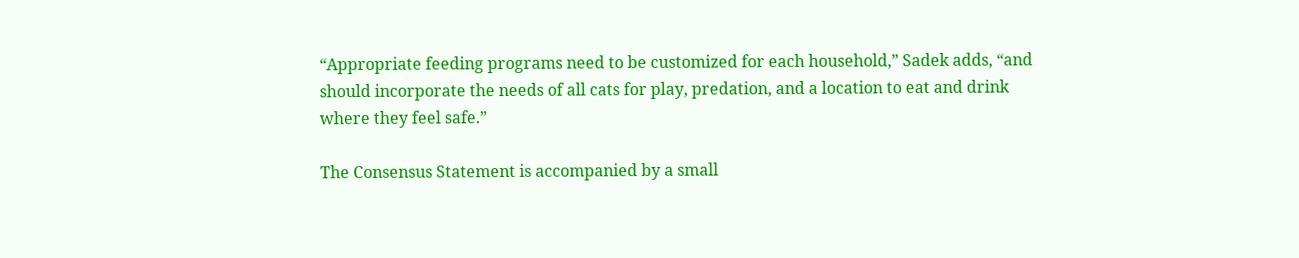“Appropriate feeding programs need to be customized for each household,” Sadek adds, “and should incorporate the needs of all cats for play, predation, and a location to eat and drink where they feel safe.”

The Consensus Statement is accompanied by a small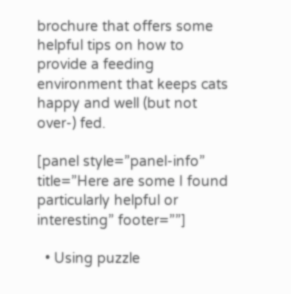brochure that offers some helpful tips on how to provide a feeding environment that keeps cats happy and well (but not over-) fed.

[panel style=”panel-info” title=”Here are some I found particularly helpful or interesting” footer=””]

  • Using puzzle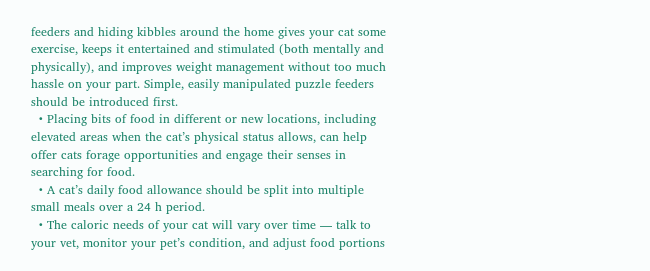feeders and hiding kibbles around the home gives your cat some exercise, keeps it entertained and stimulated (both mentally and physically), and improves weight management without too much hassle on your part. Simple, easily manipulated puzzle feeders should be introduced first.
  • Placing bits of food in different or new locations, including elevated areas when the cat’s physical status allows, can help offer cats forage opportunities and engage their senses in searching for food.
  • A cat’s daily food allowance should be split into multiple small meals over a 24 h period.
  • The caloric needs of your cat will vary over time — talk to your vet, monitor your pet’s condition, and adjust food portions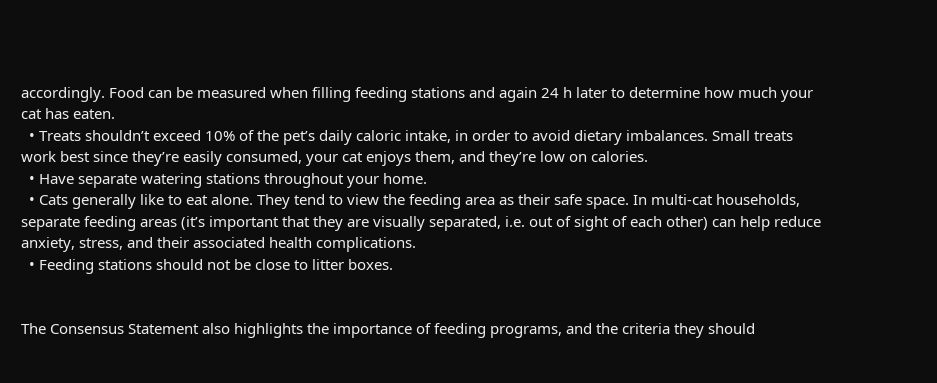accordingly. Food can be measured when filling feeding stations and again 24 h later to determine how much your cat has eaten.
  • Treats shouldn’t exceed 10% of the pet’s daily caloric intake, in order to avoid dietary imbalances. Small treats work best since they’re easily consumed, your cat enjoys them, and they’re low on calories.
  • Have separate watering stations throughout your home.
  • Cats generally like to eat alone. They tend to view the feeding area as their safe space. In multi-cat households, separate feeding areas (it’s important that they are visually separated, i.e. out of sight of each other) can help reduce anxiety, stress, and their associated health complications.
  • Feeding stations should not be close to litter boxes.


The Consensus Statement also highlights the importance of feeding programs, and the criteria they should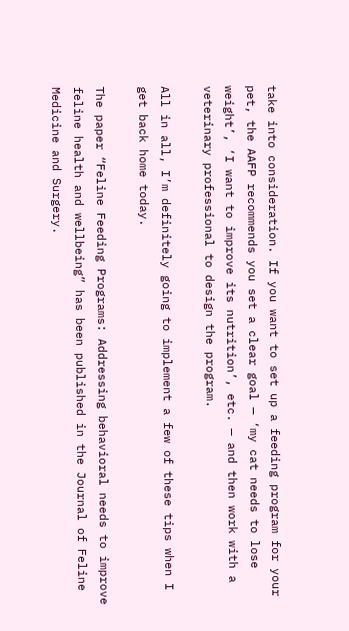take into consideration. If you want to set up a feeding program for your pet, the AAFP recommends you set a clear goal — ‘my cat needs to lose weight’, ‘I want to improve its nutrition’, etc. — and then work with a veterinary professional to design the program.

All in all, I’m definitely going to implement a few of these tips when I get back home today.

The paper “Feline Feeding Programs: Addressing behavioral needs to improve feline health and wellbeing” has been published in the Journal of Feline Medicine and Surgery.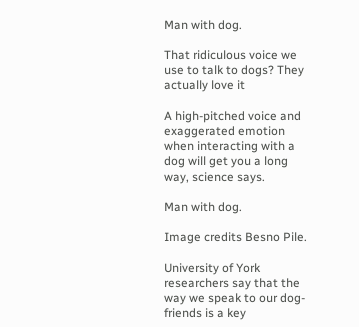Man with dog.

That ridiculous voice we use to talk to dogs? They actually love it

A high-pitched voice and exaggerated emotion when interacting with a dog will get you a long way, science says.

Man with dog.

Image credits Besno Pile.

University of York researchers say that the way we speak to our dog-friends is a key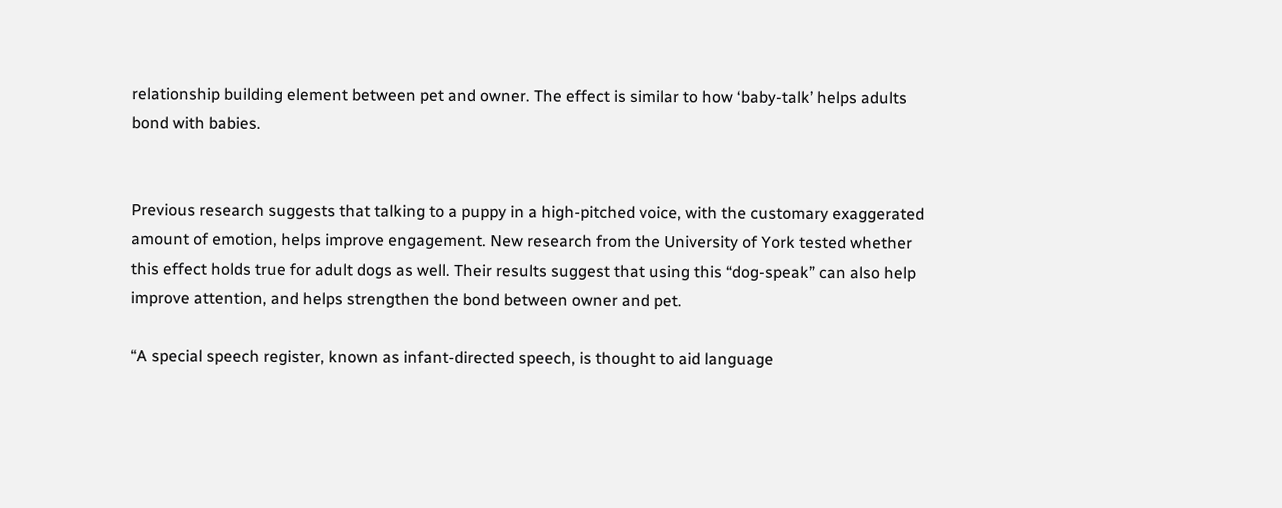relationship building element between pet and owner. The effect is similar to how ‘baby-talk’ helps adults bond with babies.


Previous research suggests that talking to a puppy in a high-pitched voice, with the customary exaggerated amount of emotion, helps improve engagement. New research from the University of York tested whether this effect holds true for adult dogs as well. Their results suggest that using this “dog-speak” can also help improve attention, and helps strengthen the bond between owner and pet.

“A special speech register, known as infant-directed speech, is thought to aid language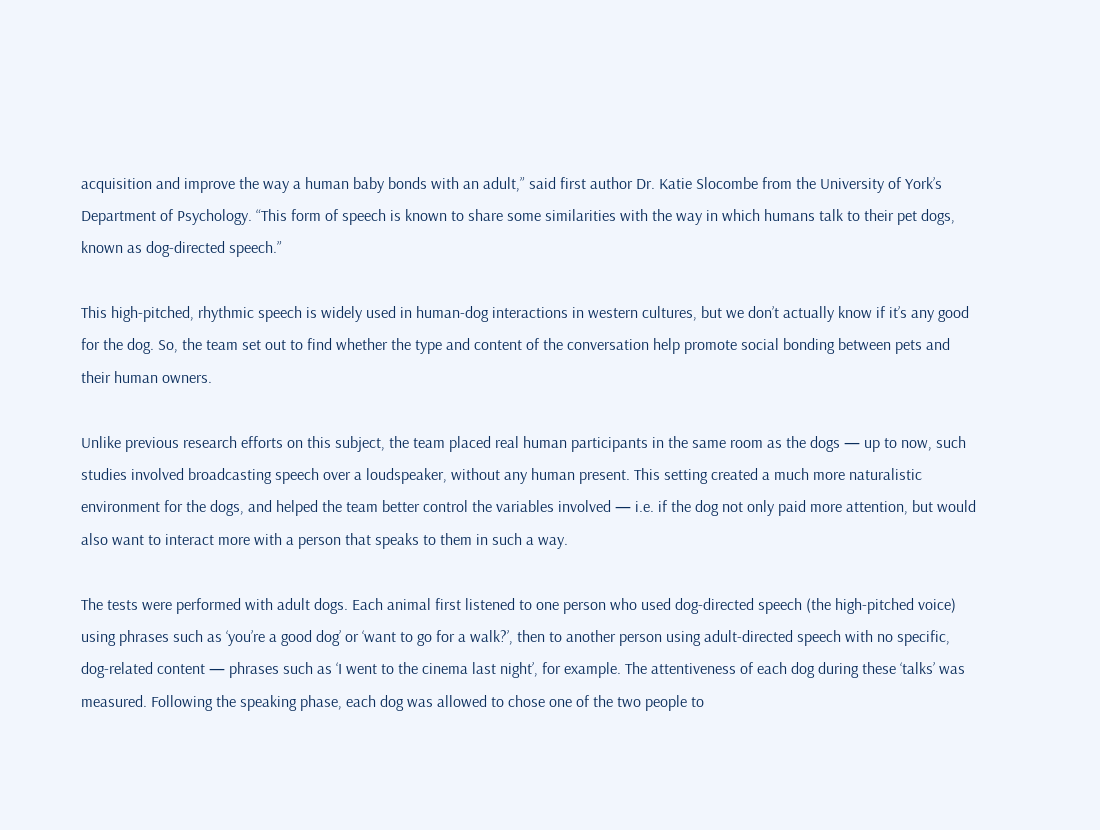acquisition and improve the way a human baby bonds with an adult,” said first author Dr. Katie Slocombe from the University of York’s Department of Psychology. “This form of speech is known to share some similarities with the way in which humans talk to their pet dogs, known as dog-directed speech.”

This high-pitched, rhythmic speech is widely used in human-dog interactions in western cultures, but we don’t actually know if it’s any good for the dog. So, the team set out to find whether the type and content of the conversation help promote social bonding between pets and their human owners.

Unlike previous research efforts on this subject, the team placed real human participants in the same room as the dogs — up to now, such studies involved broadcasting speech over a loudspeaker, without any human present. This setting created a much more naturalistic environment for the dogs, and helped the team better control the variables involved — i.e. if the dog not only paid more attention, but would also want to interact more with a person that speaks to them in such a way.

The tests were performed with adult dogs. Each animal first listened to one person who used dog-directed speech (the high-pitched voice) using phrases such as ‘you’re a good dog’ or ‘want to go for a walk?’, then to another person using adult-directed speech with no specific, dog-related content — phrases such as ‘I went to the cinema last night’, for example. The attentiveness of each dog during these ‘talks’ was measured. Following the speaking phase, each dog was allowed to chose one of the two people to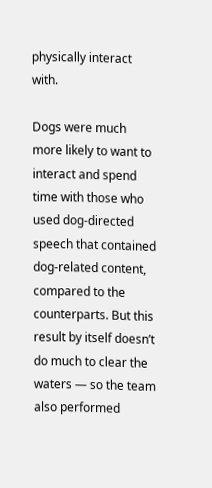physically interact with.

Dogs were much more likely to want to interact and spend time with those who used dog-directed speech that contained dog-related content, compared to the counterparts. But this result by itself doesn’t do much to clear the waters — so the team also performed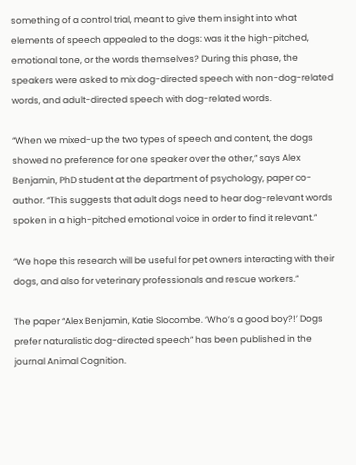something of a control trial, meant to give them insight into what elements of speech appealed to the dogs: was it the high-pitched, emotional tone, or the words themselves? During this phase, the speakers were asked to mix dog-directed speech with non-dog-related words, and adult-directed speech with dog-related words.

“When we mixed-up the two types of speech and content, the dogs showed no preference for one speaker over the other,” says Alex Benjamin, PhD student at the department of psychology, paper co-author. “This suggests that adult dogs need to hear dog-relevant words spoken in a high-pitched emotional voice in order to find it relevant.”

“We hope this research will be useful for pet owners interacting with their dogs, and also for veterinary professionals and rescue workers.”

The paper “Alex Benjamin, Katie Slocombe. ‘Who’s a good boy?!’ Dogs prefer naturalistic dog-directed speech” has been published in the journal Animal Cognition.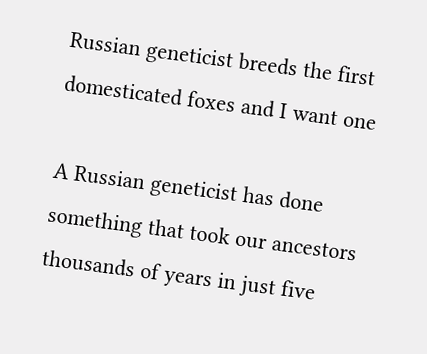Russian geneticist breeds the first domesticated foxes and I want one

A Russian geneticist has done something that took our ancestors thousands of years in just five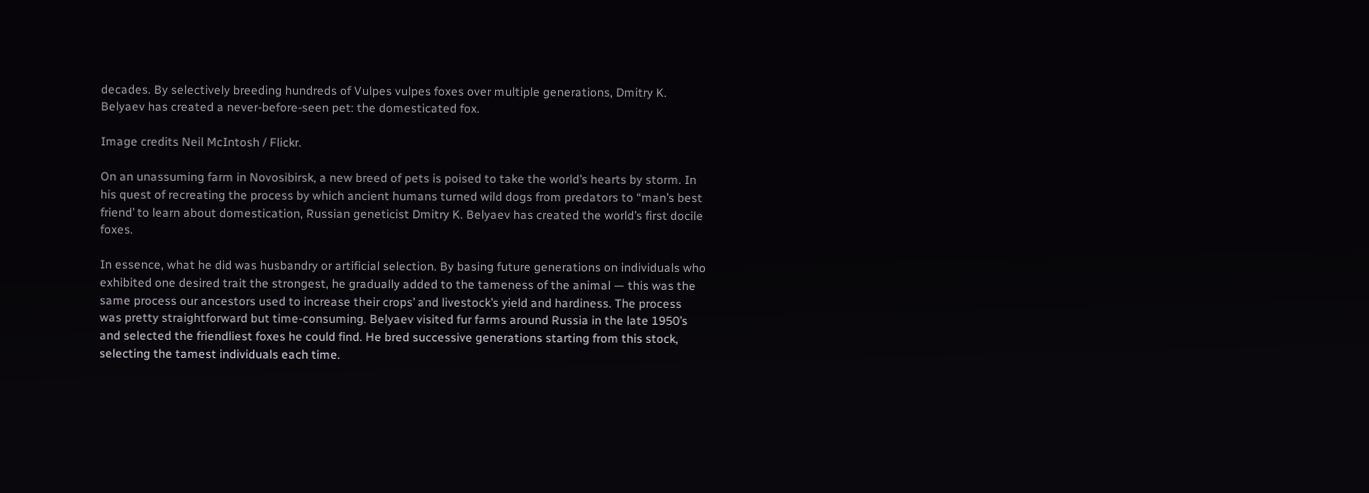decades. By selectively breeding hundreds of Vulpes vulpes foxes over multiple generations, Dmitry K. Belyaev has created a never-before-seen pet: the domesticated fox.

Image credits Neil McIntosh / Flickr.

On an unassuming farm in Novosibirsk, a new breed of pets is poised to take the world’s hearts by storm. In his quest of recreating the process by which ancient humans turned wild dogs from predators to “man’s best friend’ to learn about domestication, Russian geneticist Dmitry K. Belyaev has created the world’s first docile foxes.

In essence, what he did was husbandry or artificial selection. By basing future generations on individuals who exhibited one desired trait the strongest, he gradually added to the tameness of the animal — this was the same process our ancestors used to increase their crops’ and livestock’s yield and hardiness. The process was pretty straightforward but time-consuming. Belyaev visited fur farms around Russia in the late 1950’s and selected the friendliest foxes he could find. He bred successive generations starting from this stock, selecting the tamest individuals each time.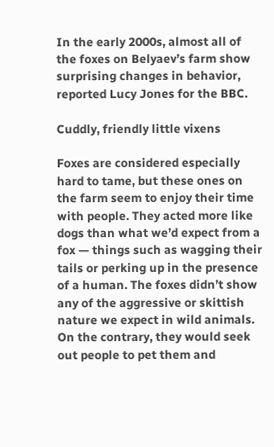In the early 2000s, almost all of the foxes on Belyaev’s farm show surprising changes in behavior, reported Lucy Jones for the BBC.

Cuddly, friendly little vixens

Foxes are considered especially hard to tame, but these ones on the farm seem to enjoy their time with people. They acted more like dogs than what we’d expect from a fox — things such as wagging their tails or perking up in the presence of a human. The foxes didn’t show any of the aggressive or skittish nature we expect in wild animals. On the contrary, they would seek out people to pet them and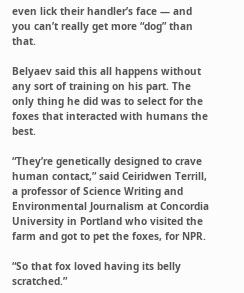even lick their handler’s face — and you can’t really get more “dog” than that.

Belyaev said this all happens without any sort of training on his part. The only thing he did was to select for the foxes that interacted with humans the best.

“They’re genetically designed to crave human contact,” said Ceiridwen Terrill, a professor of Science Writing and Environmental Journalism at Concordia University in Portland who visited the farm and got to pet the foxes, for NPR.

“So that fox loved having its belly scratched.”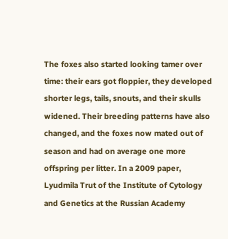The foxes also started looking tamer over time: their ears got floppier, they developed shorter legs, tails, snouts, and their skulls widened. Their breeding patterns have also changed, and the foxes now mated out of season and had on average one more offspring per litter. In a 2009 paper, Lyudmila Trut of the Institute of Cytology and Genetics at the Russian Academy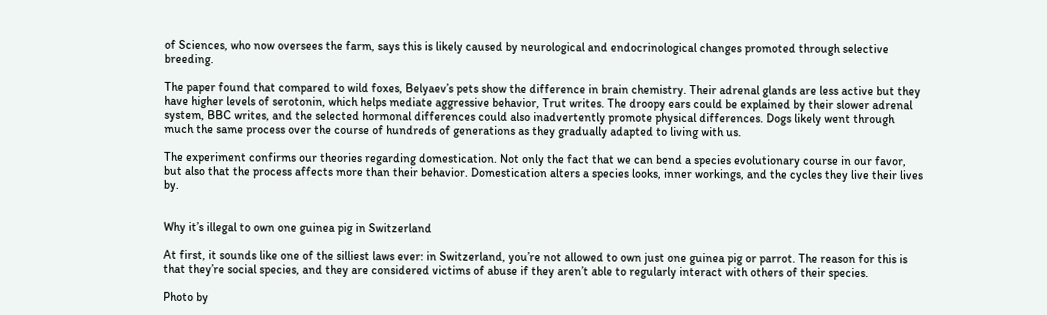of Sciences, who now oversees the farm, says this is likely caused by neurological and endocrinological changes promoted through selective breeding.

The paper found that compared to wild foxes, Belyaev’s pets show the difference in brain chemistry. Their adrenal glands are less active but they have higher levels of serotonin, which helps mediate aggressive behavior, Trut writes. The droopy ears could be explained by their slower adrenal system, BBC writes, and the selected hormonal differences could also inadvertently promote physical differences. Dogs likely went through much the same process over the course of hundreds of generations as they gradually adapted to living with us.

The experiment confirms our theories regarding domestication. Not only the fact that we can bend a species evolutionary course in our favor, but also that the process affects more than their behavior. Domestication alters a species looks, inner workings, and the cycles they live their lives by.


Why it’s illegal to own one guinea pig in Switzerland

At first, it sounds like one of the silliest laws ever: in Switzerland, you’re not allowed to own just one guinea pig or parrot. The reason for this is that they’re social species, and they are considered victims of abuse if they aren’t able to regularly interact with others of their species.

Photo by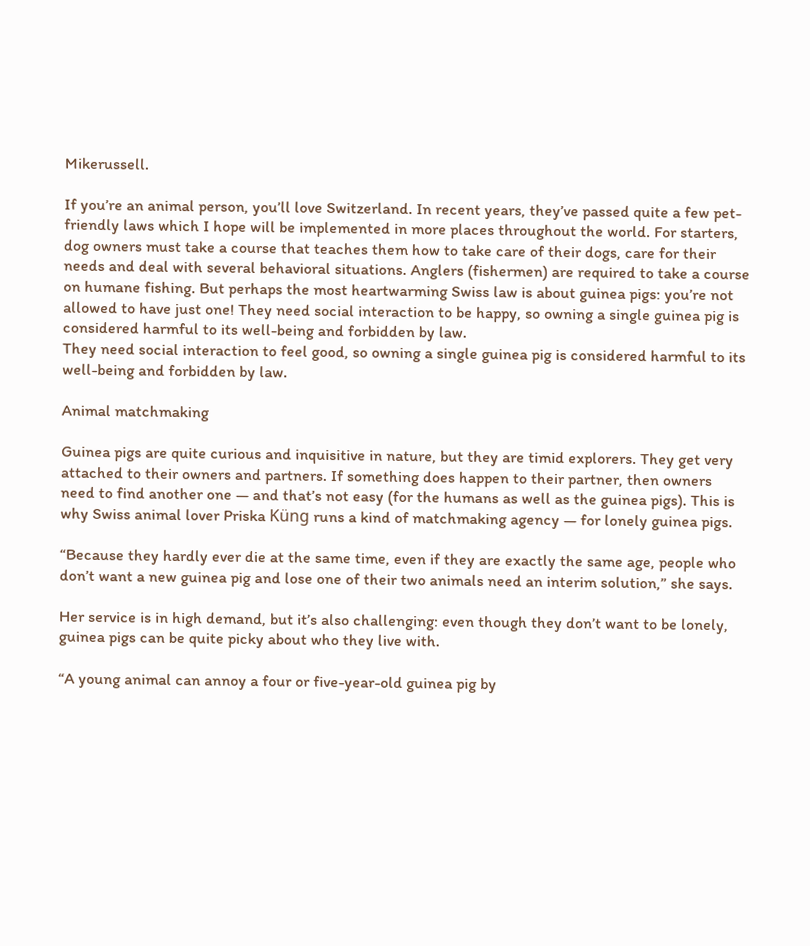Mikerussell.

If you’re an animal person, you’ll love Switzerland. In recent years, they’ve passed quite a few pet-friendly laws which I hope will be implemented in more places throughout the world. For starters, dog owners must take a course that teaches them how to take care of their dogs, care for their needs and deal with several behavioral situations. Anglers (fishermen) are required to take a course on humane fishing. But perhaps the most heartwarming Swiss law is about guinea pigs: you’re not allowed to have just one! They need social interaction to be happy, so owning a single guinea pig is considered harmful to its well-being and forbidden by law.
They need social interaction to feel good, so owning a single guinea pig is considered harmful to its well-being and forbidden by law.

Animal matchmaking

Guinea pigs are quite curious and inquisitive in nature, but they are timid explorers. They get very attached to their owners and partners. If something does happen to their partner, then owners need to find another one — and that’s not easy (for the humans as well as the guinea pigs). This is why Swiss animal lover Priska Küng runs a kind of matchmaking agency — for lonely guinea pigs.

“Because they hardly ever die at the same time, even if they are exactly the same age, people who don’t want a new guinea pig and lose one of their two animals need an interim solution,” she says.

Her service is in high demand, but it’s also challenging: even though they don’t want to be lonely, guinea pigs can be quite picky about who they live with.

“A young animal can annoy a four or five-year-old guinea pig by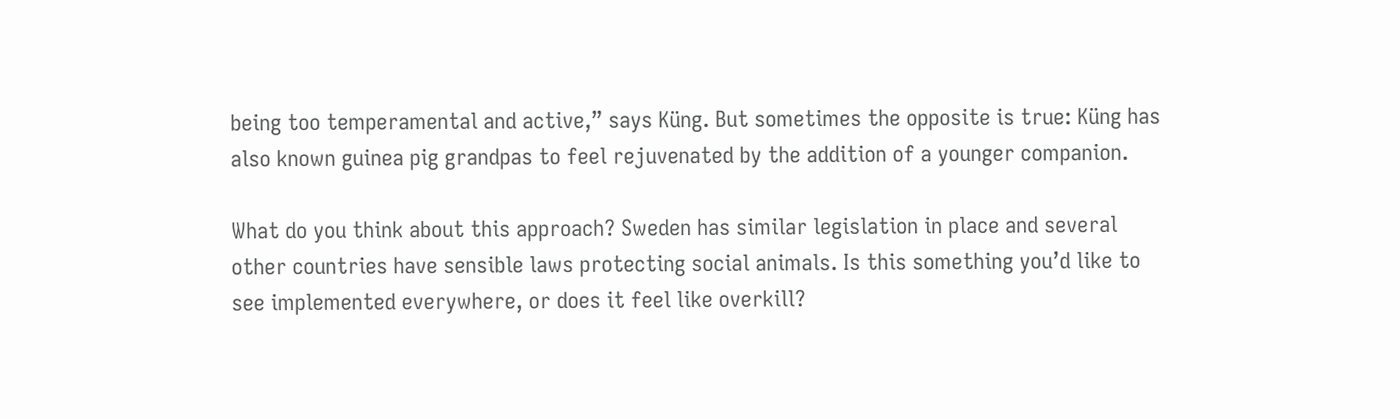being too temperamental and active,” says Küng. But sometimes the opposite is true: Küng has also known guinea pig grandpas to feel rejuvenated by the addition of a younger companion.

What do you think about this approach? Sweden has similar legislation in place and several other countries have sensible laws protecting social animals. Is this something you’d like to see implemented everywhere, or does it feel like overkill?